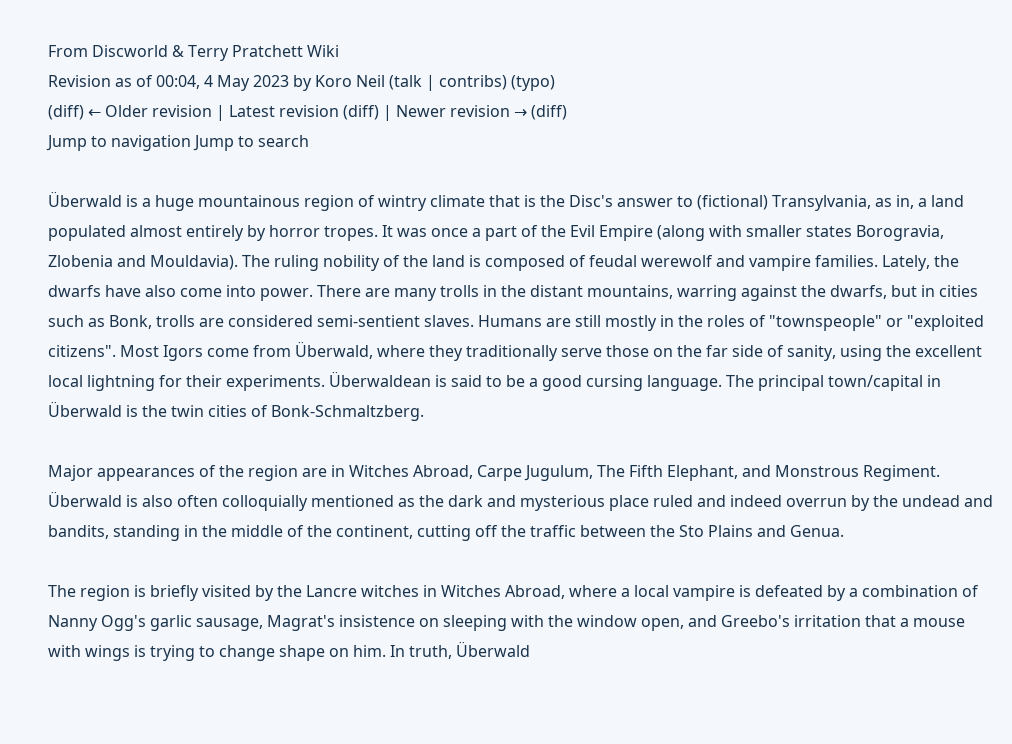From Discworld & Terry Pratchett Wiki
Revision as of 00:04, 4 May 2023 by Koro Neil (talk | contribs) (typo)
(diff) ← Older revision | Latest revision (diff) | Newer revision → (diff)
Jump to navigation Jump to search

Überwald is a huge mountainous region of wintry climate that is the Disc's answer to (fictional) Transylvania, as in, a land populated almost entirely by horror tropes. It was once a part of the Evil Empire (along with smaller states Borogravia, Zlobenia and Mouldavia). The ruling nobility of the land is composed of feudal werewolf and vampire families. Lately, the dwarfs have also come into power. There are many trolls in the distant mountains, warring against the dwarfs, but in cities such as Bonk, trolls are considered semi-sentient slaves. Humans are still mostly in the roles of "townspeople" or "exploited citizens". Most Igors come from Überwald, where they traditionally serve those on the far side of sanity, using the excellent local lightning for their experiments. Überwaldean is said to be a good cursing language. The principal town/capital in Überwald is the twin cities of Bonk-Schmaltzberg.

Major appearances of the region are in Witches Abroad, Carpe Jugulum, The Fifth Elephant, and Monstrous Regiment. Überwald is also often colloquially mentioned as the dark and mysterious place ruled and indeed overrun by the undead and bandits, standing in the middle of the continent, cutting off the traffic between the Sto Plains and Genua.

The region is briefly visited by the Lancre witches in Witches Abroad, where a local vampire is defeated by a combination of Nanny Ogg's garlic sausage, Magrat's insistence on sleeping with the window open, and Greebo's irritation that a mouse with wings is trying to change shape on him. In truth, Überwald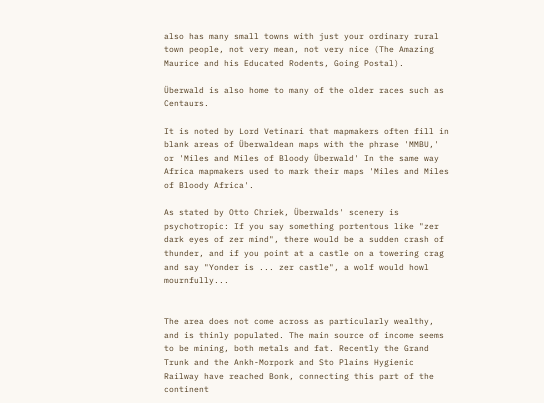also has many small towns with just your ordinary rural town people, not very mean, not very nice (The Amazing Maurice and his Educated Rodents, Going Postal).

Überwald is also home to many of the older races such as Centaurs.

It is noted by Lord Vetinari that mapmakers often fill in blank areas of Überwaldean maps with the phrase 'MMBU,' or 'Miles and Miles of Bloody Überwald' In the same way Africa mapmakers used to mark their maps 'Miles and Miles of Bloody Africa'.

As stated by Otto Chriek, Überwalds' scenery is psychotropic: If you say something portentous like "zer dark eyes of zer mind", there would be a sudden crash of thunder, and if you point at a castle on a towering crag and say "Yonder is ... zer castle", a wolf would howl mournfully...


The area does not come across as particularly wealthy, and is thinly populated. The main source of income seems to be mining, both metals and fat. Recently the Grand Trunk and the Ankh-Morpork and Sto Plains Hygienic Railway have reached Bonk, connecting this part of the continent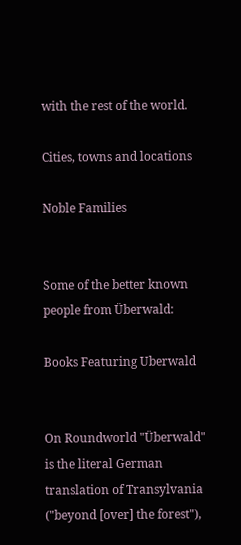with the rest of the world.

Cities, towns and locations

Noble Families


Some of the better known people from Überwald:

Books Featuring Uberwald


On Roundworld "Überwald" is the literal German translation of Transylvania ("beyond [over] the forest"),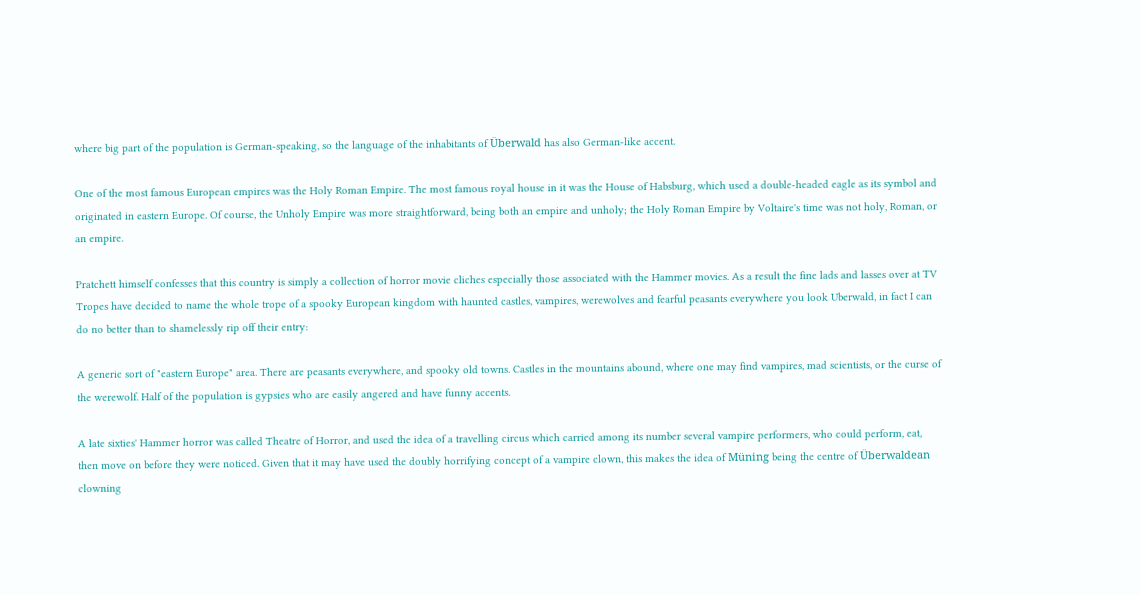where big part of the population is German-speaking, so the language of the inhabitants of Überwald has also German-like accent.

One of the most famous European empires was the Holy Roman Empire. The most famous royal house in it was the House of Habsburg, which used a double-headed eagle as its symbol and originated in eastern Europe. Of course, the Unholy Empire was more straightforward, being both an empire and unholy; the Holy Roman Empire by Voltaire's time was not holy, Roman, or an empire.

Pratchett himself confesses that this country is simply a collection of horror movie cliches especially those associated with the Hammer movies. As a result the fine lads and lasses over at TV Tropes have decided to name the whole trope of a spooky European kingdom with haunted castles, vampires, werewolves and fearful peasants everywhere you look Uberwald, in fact I can do no better than to shamelessly rip off their entry:

A generic sort of "eastern Europe" area. There are peasants everywhere, and spooky old towns. Castles in the mountains abound, where one may find vampires, mad scientists, or the curse of the werewolf. Half of the population is gypsies who are easily angered and have funny accents.

A late sixties' Hammer horror was called Theatre of Horror, and used the idea of a travelling circus which carried among its number several vampire performers, who could perform, eat, then move on before they were noticed. Given that it may have used the doubly horrifying concept of a vampire clown, this makes the idea of Müning being the centre of Überwaldean clowning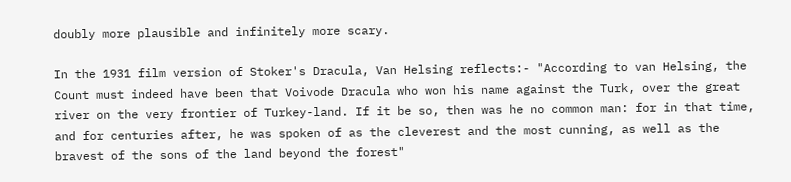doubly more plausible and infinitely more scary.

In the 1931 film version of Stoker's Dracula, Van Helsing reflects:- "According to van Helsing, the Count must indeed have been that Voivode Dracula who won his name against the Turk, over the great river on the very frontier of Turkey-land. If it be so, then was he no common man: for in that time, and for centuries after, he was spoken of as the cleverest and the most cunning, as well as the bravest of the sons of the land beyond the forest"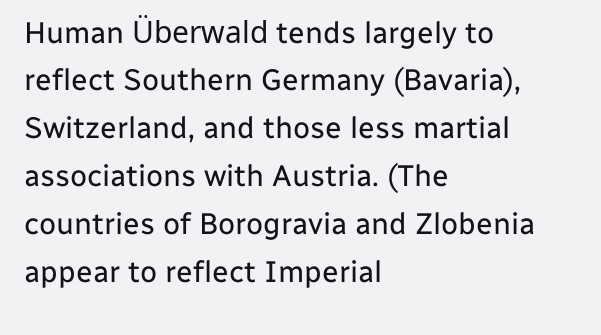Human Überwald tends largely to reflect Southern Germany (Bavaria), Switzerland, and those less martial associations with Austria. (The countries of Borogravia and Zlobenia appear to reflect Imperial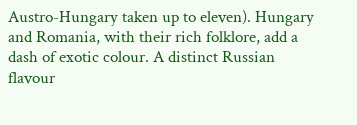Austro-Hungary taken up to eleven). Hungary and Romania, with their rich folklore, add a dash of exotic colour. A distinct Russian flavour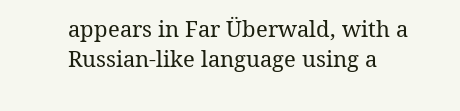appears in Far Überwald, with a Russian-like language using a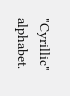"Cyrillic" alphabet.